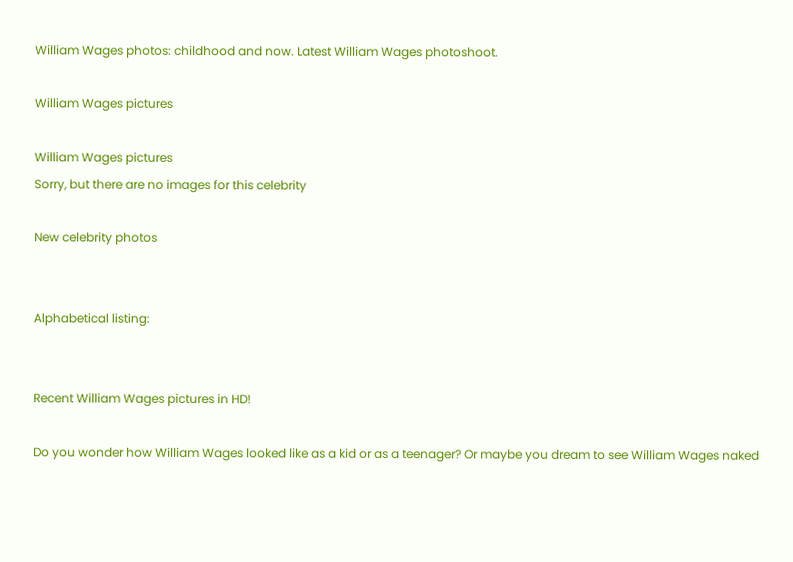William Wages photos: childhood and now. Latest William Wages photoshoot.

William Wages pictures

William Wages pictures
Sorry, but there are no images for this celebrity

New celebrity photos


Alphabetical listing:


Recent William Wages pictures in HD!

Do you wonder how William Wages looked like as a kid or as a teenager? Or maybe you dream to see William Wages naked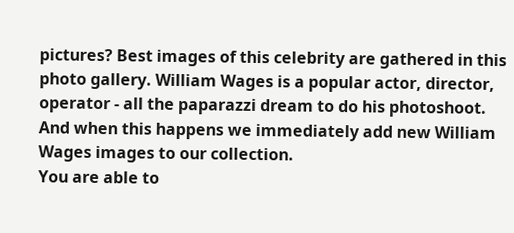pictures? Best images of this celebrity are gathered in this photo gallery. William Wages is a popular actor, director, operator - all the paparazzi dream to do his photoshoot. And when this happens we immediately add new William Wages images to our collection.
You are able to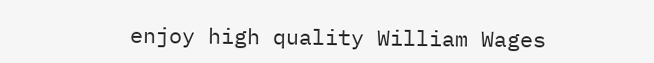enjoy high quality William Wages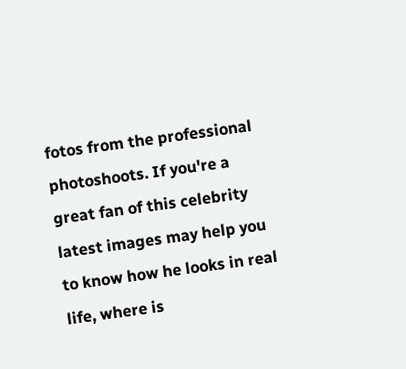fotos from the professional photoshoots. If you're a great fan of this celebrity latest images may help you to know how he looks in real life, where is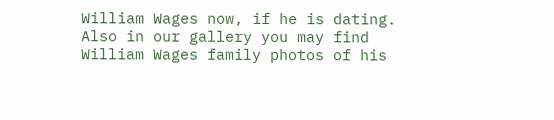William Wages now, if he is dating. Also in our gallery you may find William Wages family photos of his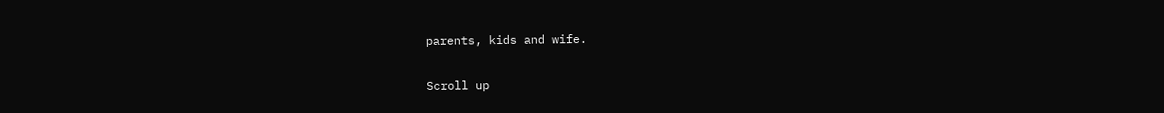parents, kids and wife.

Scroll up